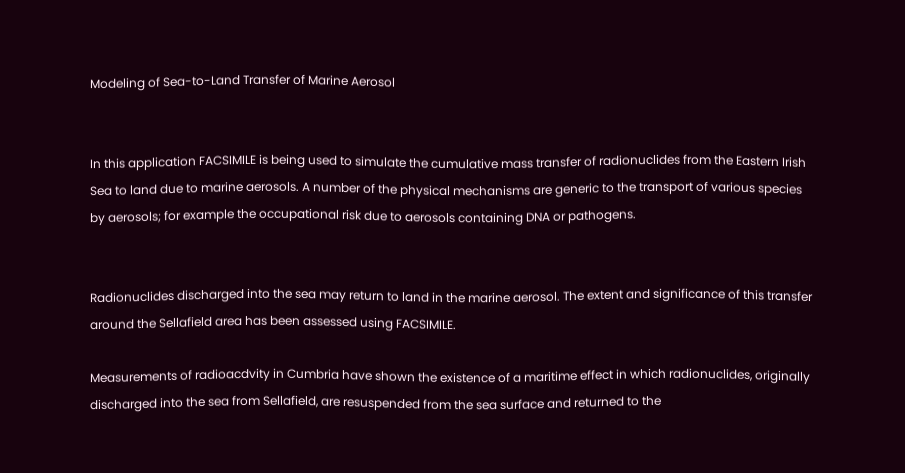Modeling of Sea-to-Land Transfer of Marine Aerosol


In this application FACSIMILE is being used to simulate the cumulative mass transfer of radionuclides from the Eastern Irish Sea to land due to marine aerosols. A number of the physical mechanisms are generic to the transport of various species by aerosols; for example the occupational risk due to aerosols containing DNA or pathogens.


Radionuclides discharged into the sea may return to land in the marine aerosol. The extent and significance of this transfer around the Sellafield area has been assessed using FACSIMILE.

Measurements of radioacdvity in Cumbria have shown the existence of a maritime effect in which radionuclides, originally discharged into the sea from Sellafield, are resuspended from the sea surface and returned to the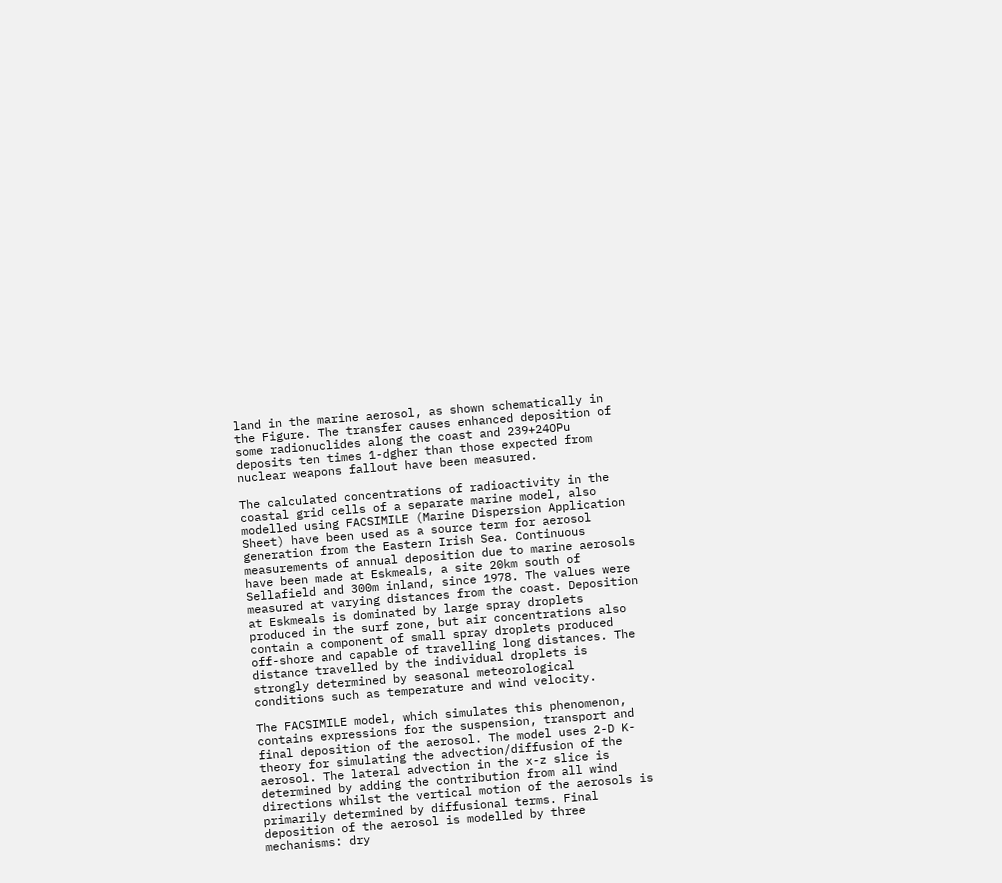land in the marine aerosol, as shown schematically in the Figure. The transfer causes enhanced deposition of some radionuclides along the coast and 239+24OPu deposits ten times 1-dgher than those expected from nuclear weapons fallout have been measured.

The calculated concentrations of radioactivity in the coastal grid cells of a separate marine model, also modelled using FACSIMILE (Marine Dispersion Application Sheet) have been used as a source term for aerosol generation from the Eastern Irish Sea. Continuous measurements of annual deposition due to marine aerosols have been made at Eskmeals, a site 20km south of Sellafield and 300m inland, since 1978. The values were measured at varying distances from the coast. Deposition at Eskmeals is dominated by large spray droplets produced in the surf zone, but air concentrations also contain a component of small spray droplets produced off-shore and capable of travelling long distances. The distance travelled by the individual droplets is strongly determined by seasonal meteorological conditions such as temperature and wind velocity.

The FACSIMILE model, which simulates this phenomenon, contains expressions for the suspension, transport and final deposition of the aerosol. The model uses 2-D K-theory for simulating the advection/diffusion of the aerosol. The lateral advection in the x-z slice is determined by adding the contribution from all wind directions whilst the vertical motion of the aerosols is primarily determined by diffusional terms. Final deposition of the aerosol is modelled by three mechanisms: dry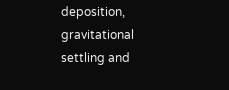deposition, gravitational settling and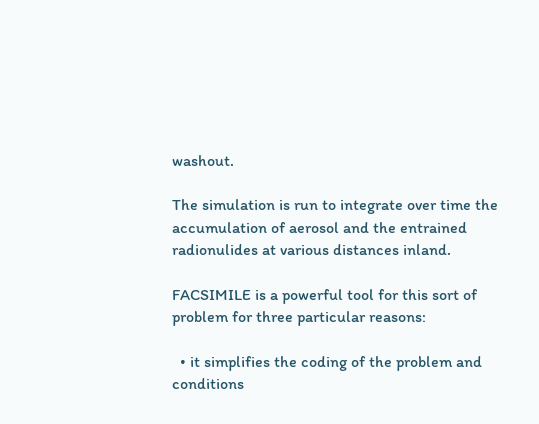washout.

The simulation is run to integrate over time the accumulation of aerosol and the entrained radionulides at various distances inland.

FACSIMILE is a powerful tool for this sort of problem for three particular reasons:

  • it simplifies the coding of the problem and conditions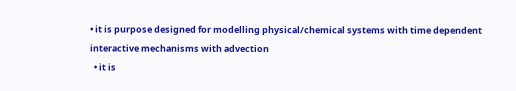• it is purpose designed for modelling physical/chemical systems with time dependent interactive mechanisms with advection
  • it is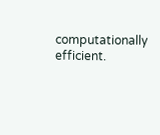computationally efficient.